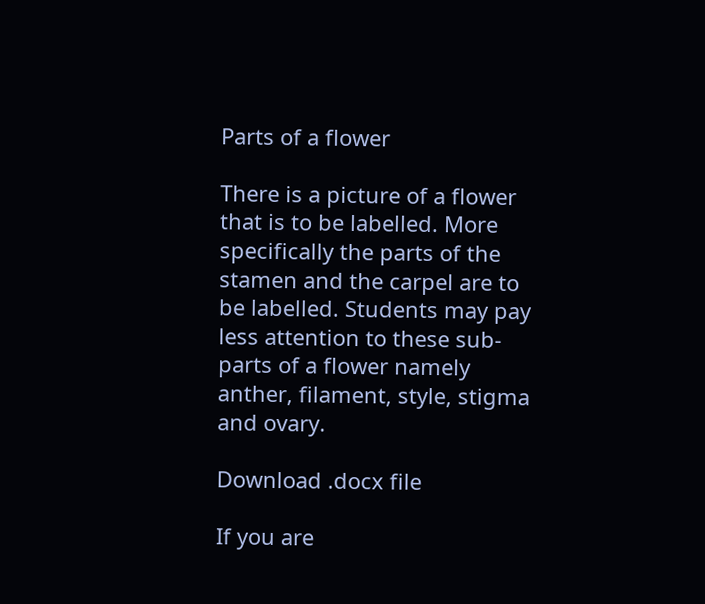Parts of a flower

There is a picture of a flower that is to be labelled. More specifically the parts of the stamen and the carpel are to be labelled. Students may pay less attention to these sub-parts of a flower namely anther, filament, style, stigma and ovary.

Download .docx file

If you are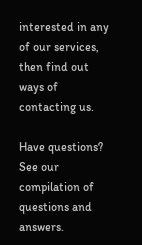interested in any of our services, then find out ways of contacting us.

Have questions? See our compilation of questions and answers.